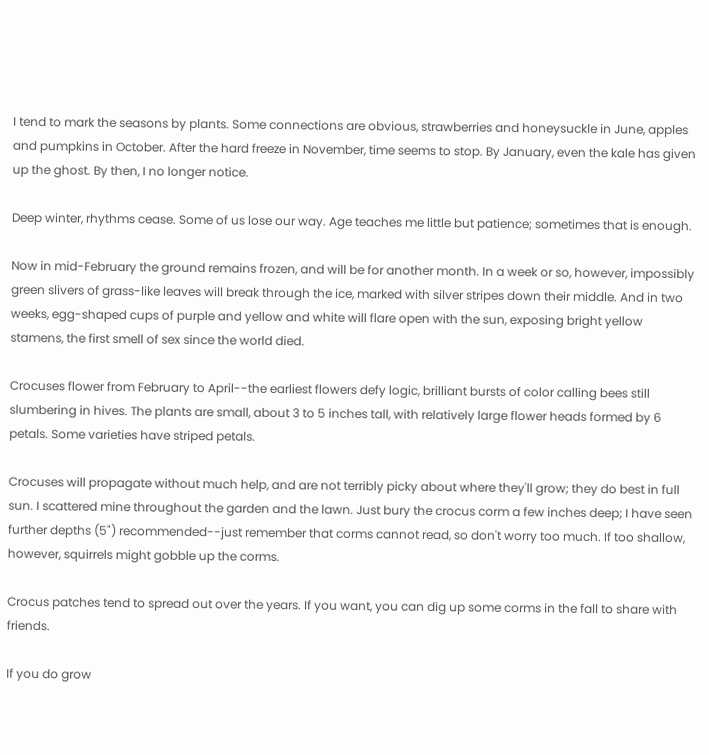I tend to mark the seasons by plants. Some connections are obvious, strawberries and honeysuckle in June, apples and pumpkins in October. After the hard freeze in November, time seems to stop. By January, even the kale has given up the ghost. By then, I no longer notice.

Deep winter, rhythms cease. Some of us lose our way. Age teaches me little but patience; sometimes that is enough.

Now in mid-February the ground remains frozen, and will be for another month. In a week or so, however, impossibly green slivers of grass-like leaves will break through the ice, marked with silver stripes down their middle. And in two weeks, egg-shaped cups of purple and yellow and white will flare open with the sun, exposing bright yellow stamens, the first smell of sex since the world died.

Crocuses flower from February to April--the earliest flowers defy logic, brilliant bursts of color calling bees still slumbering in hives. The plants are small, about 3 to 5 inches tall, with relatively large flower heads formed by 6 petals. Some varieties have striped petals.

Crocuses will propagate without much help, and are not terribly picky about where they'll grow; they do best in full sun. I scattered mine throughout the garden and the lawn. Just bury the crocus corm a few inches deep; I have seen further depths (5") recommended--just remember that corms cannot read, so don't worry too much. If too shallow, however, squirrels might gobble up the corms.

Crocus patches tend to spread out over the years. If you want, you can dig up some corms in the fall to share with friends.

If you do grow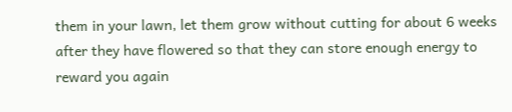them in your lawn, let them grow without cutting for about 6 weeks after they have flowered so that they can store enough energy to reward you again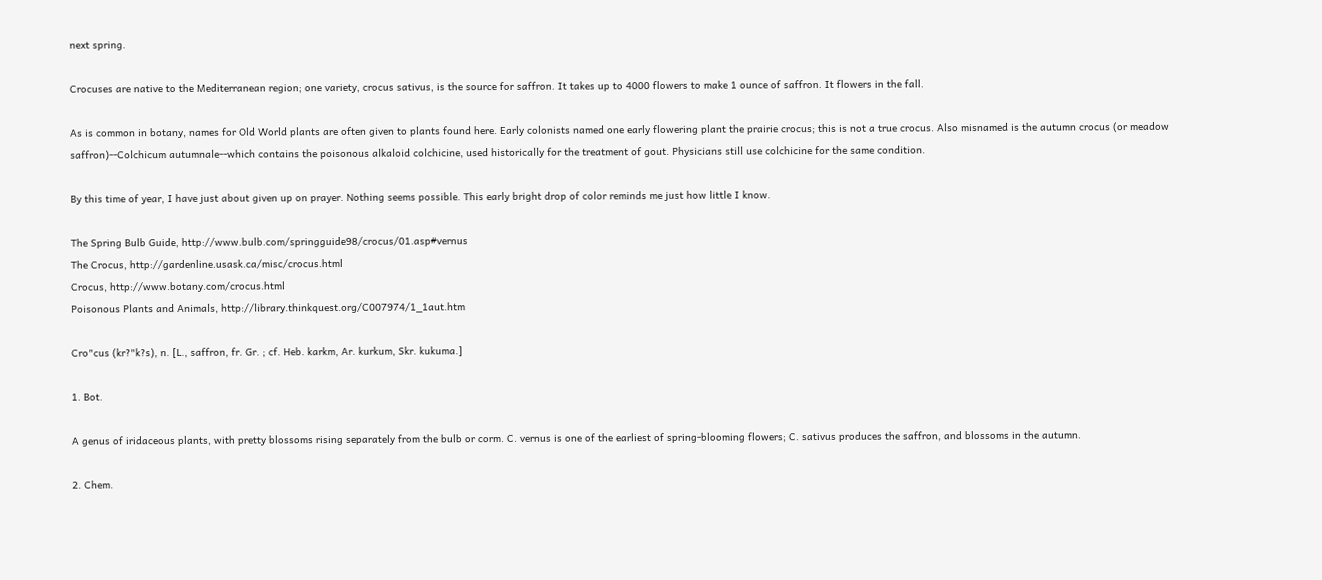next spring.

Crocuses are native to the Mediterranean region; one variety, crocus sativus, is the source for saffron. It takes up to 4000 flowers to make 1 ounce of saffron. It flowers in the fall.

As is common in botany, names for Old World plants are often given to plants found here. Early colonists named one early flowering plant the prairie crocus; this is not a true crocus. Also misnamed is the autumn crocus (or meadow saffron)--Colchicum autumnale--which contains the poisonous alkaloid colchicine, used historically for the treatment of gout. Physicians still use colchicine for the same condition.

By this time of year, I have just about given up on prayer. Nothing seems possible. This early bright drop of color reminds me just how little I know.

The Spring Bulb Guide, http://www.bulb.com/springguide98/crocus/01.asp#vernus
The Crocus, http://gardenline.usask.ca/misc/crocus.html
Crocus, http://www.botany.com/crocus.html
Poisonous Plants and Animals, http://library.thinkquest.org/C007974/1_1aut.htm

Cro"cus (kr?"k?s), n. [L., saffron, fr. Gr. ; cf. Heb. karkm, Ar. kurkum, Skr. kukuma.]

1. Bot.

A genus of iridaceous plants, with pretty blossoms rising separately from the bulb or corm. C. vernus is one of the earliest of spring-blooming flowers; C. sativus produces the saffron, and blossoms in the autumn.

2. Chem.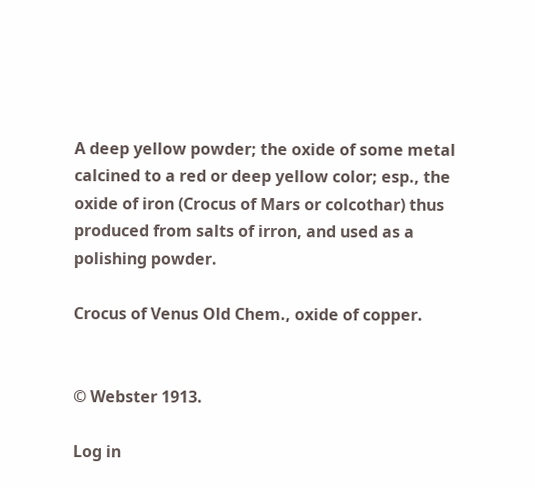A deep yellow powder; the oxide of some metal calcined to a red or deep yellow color; esp., the oxide of iron (Crocus of Mars or colcothar) thus produced from salts of irron, and used as a polishing powder.

Crocus of Venus Old Chem., oxide of copper.


© Webster 1913.

Log in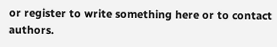or register to write something here or to contact authors.